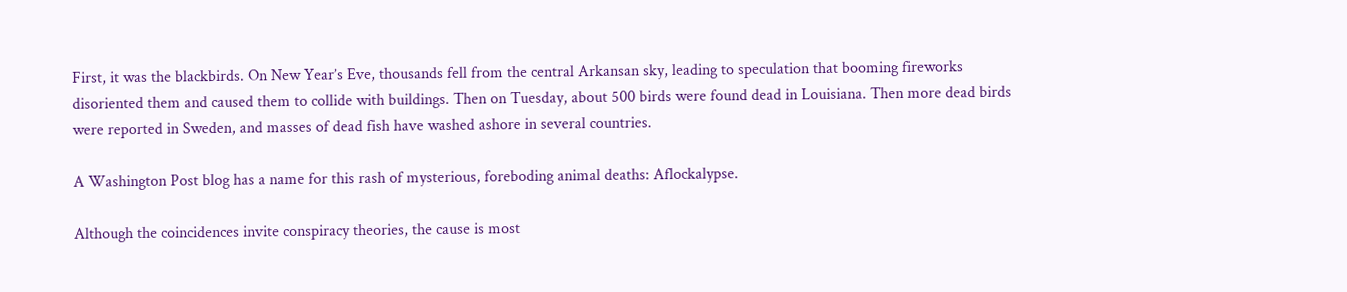First, it was the blackbirds. On New Year’s Eve, thousands fell from the central Arkansan sky, leading to speculation that booming fireworks disoriented them and caused them to collide with buildings. Then on Tuesday, about 500 birds were found dead in Louisiana. Then more dead birds were reported in Sweden, and masses of dead fish have washed ashore in several countries.

A Washington Post blog has a name for this rash of mysterious, foreboding animal deaths: Aflockalypse.

Although the coincidences invite conspiracy theories, the cause is most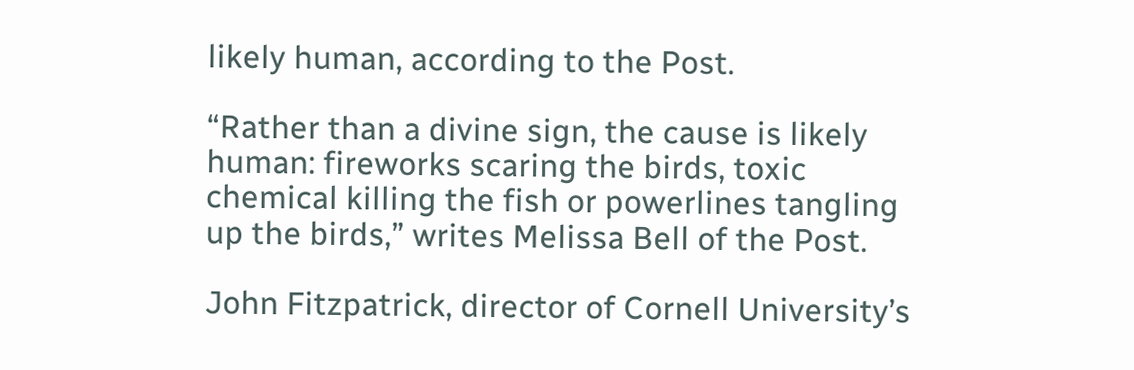likely human, according to the Post.

“Rather than a divine sign, the cause is likely human: fireworks scaring the birds, toxic chemical killing the fish or powerlines tangling up the birds,” writes Melissa Bell of the Post.

John Fitzpatrick, director of Cornell University’s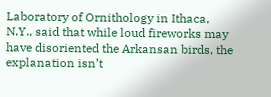Laboratory of Ornithology in Ithaca, N.Y., said that while loud fireworks may have disoriented the Arkansan birds, the explanation isn’t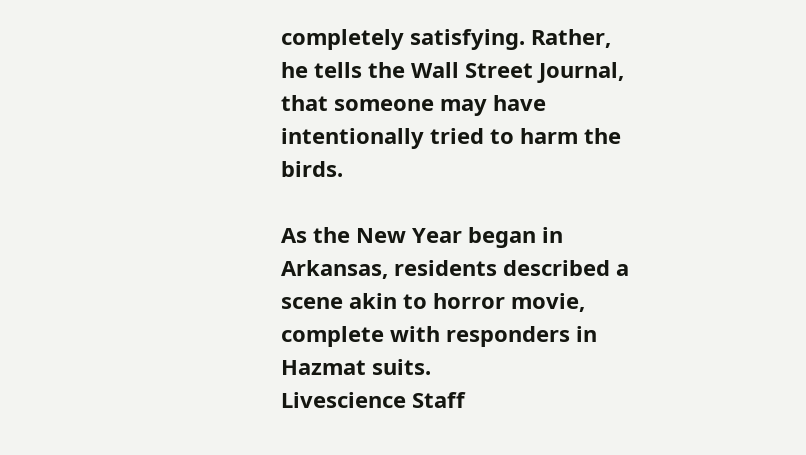completely satisfying. Rather, he tells the Wall Street Journal, that someone may have intentionally tried to harm the birds.

As the New Year began in Arkansas, residents described a scene akin to horror movie, complete with responders in Hazmat suits.
Livescience Staff